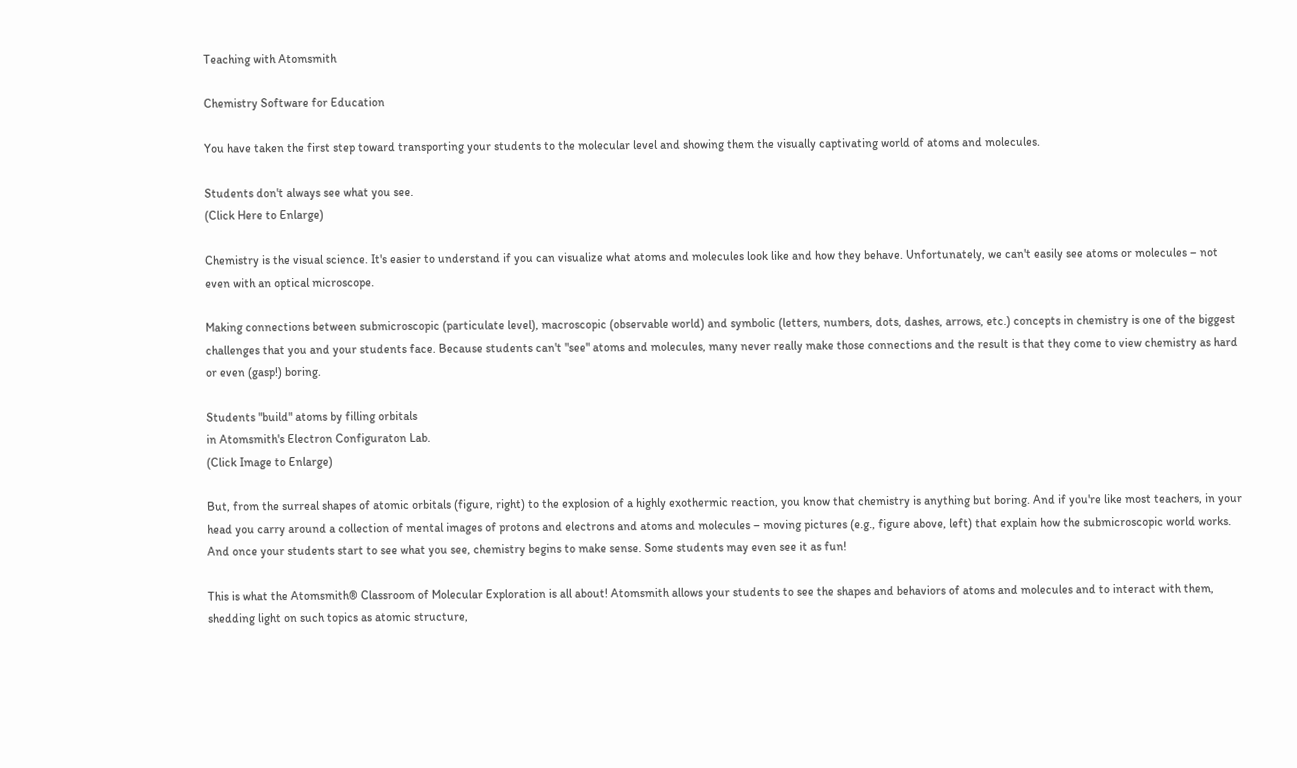Teaching with Atomsmith

Chemistry Software for Education

You have taken the first step toward transporting your students to the molecular level and showing them the visually captivating world of atoms and molecules.

Students don't always see what you see.
(Click Here to Enlarge)

Chemistry is the visual science. It's easier to understand if you can visualize what atoms and molecules look like and how they behave. Unfortunately, we can't easily see atoms or molecules – not even with an optical microscope.

Making connections between submicroscopic (particulate level), macroscopic (observable world) and symbolic (letters, numbers, dots, dashes, arrows, etc.) concepts in chemistry is one of the biggest challenges that you and your students face. Because students can't "see" atoms and molecules, many never really make those connections and the result is that they come to view chemistry as hard or even (gasp!) boring.

Students "build" atoms by filling orbitals
in Atomsmith's Electron Configuraton Lab.
(Click Image to Enlarge)

But, from the surreal shapes of atomic orbitals (figure, right) to the explosion of a highly exothermic reaction, you know that chemistry is anything but boring. And if you're like most teachers, in your head you carry around a collection of mental images of protons and electrons and atoms and molecules – moving pictures (e.g., figure above, left) that explain how the submicroscopic world works. And once your students start to see what you see, chemistry begins to make sense. Some students may even see it as fun!

This is what the Atomsmith® Classroom of Molecular Exploration is all about! Atomsmith allows your students to see the shapes and behaviors of atoms and molecules and to interact with them, shedding light on such topics as atomic structure,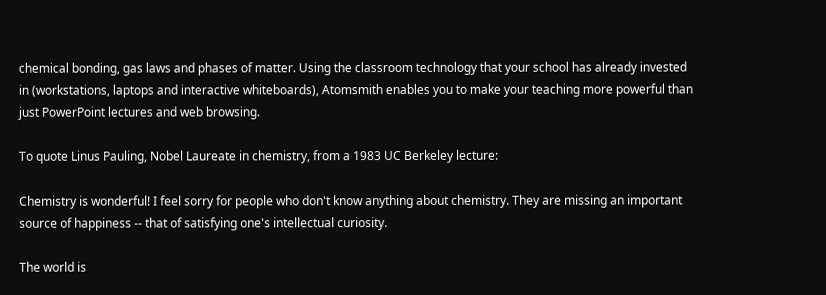chemical bonding, gas laws and phases of matter. Using the classroom technology that your school has already invested in (workstations, laptops and interactive whiteboards), Atomsmith enables you to make your teaching more powerful than just PowerPoint lectures and web browsing.

To quote Linus Pauling, Nobel Laureate in chemistry, from a 1983 UC Berkeley lecture:

Chemistry is wonderful! I feel sorry for people who don't know anything about chemistry. They are missing an important source of happiness -- that of satisfying one's intellectual curiosity.

The world is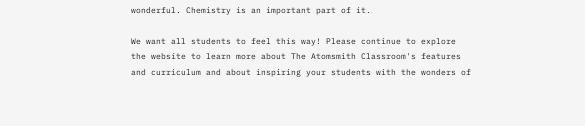wonderful. Chemistry is an important part of it.

We want all students to feel this way! Please continue to explore the website to learn more about The Atomsmith Classroom's features and curriculum and about inspiring your students with the wonders of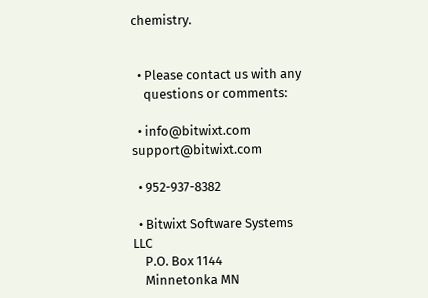chemistry.


  • Please contact us with any
    questions or comments:

  • info@bitwixt.com support@bitwixt.com

  • 952-937-8382

  • Bitwixt Software Systems LLC
    P.O. Box 1144
    Minnetonka MN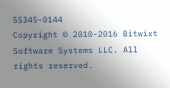55345-0144
Copyright © 2010-2016 Bitwixt Software Systems LLC. All rights reserved.